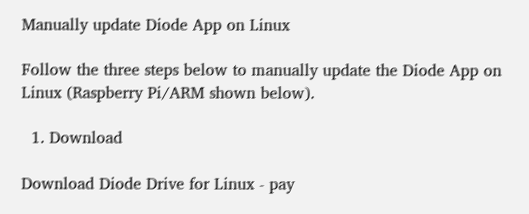Manually update Diode App on Linux

Follow the three steps below to manually update the Diode App on Linux (Raspberry Pi/ARM shown below).

  1. Download

Download Diode Drive for Linux - pay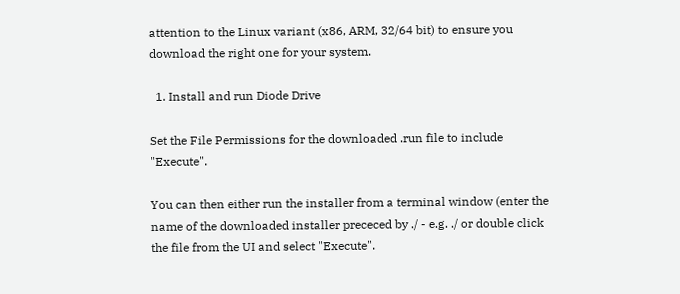attention to the Linux variant (x86, ARM, 32/64 bit) to ensure you download the right one for your system.

  1. Install and run Diode Drive

Set the File Permissions for the downloaded .run file to include "Execute".

You can then either run the installer from a terminal window (enter the name of the downloaded installer prececed by ./ - e.g. ./ or double click the file from the UI and select "Execute".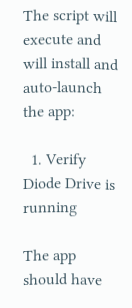The script will execute and will install and auto-launch the app:

  1. Verify Diode Drive is running

The app should have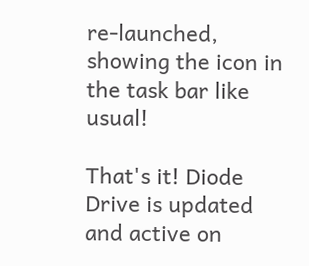re-launched, showing the icon in the task bar like usual!

That's it! Diode Drive is updated and active on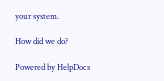your system.

How did we do?

Powered by HelpDocs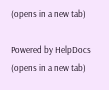(opens in a new tab)

Powered by HelpDocs (opens in a new tab)